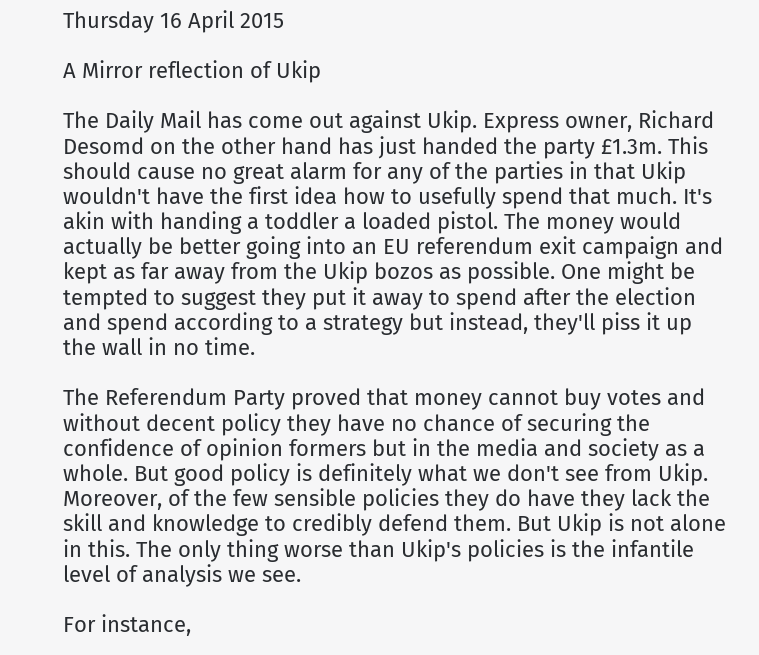Thursday 16 April 2015

A Mirror reflection of Ukip

The Daily Mail has come out against Ukip. Express owner, Richard Desomd on the other hand has just handed the party £1.3m. This should cause no great alarm for any of the parties in that Ukip wouldn't have the first idea how to usefully spend that much. It's akin with handing a toddler a loaded pistol. The money would actually be better going into an EU referendum exit campaign and kept as far away from the Ukip bozos as possible. One might be tempted to suggest they put it away to spend after the election and spend according to a strategy but instead, they'll piss it up the wall in no time.

The Referendum Party proved that money cannot buy votes and without decent policy they have no chance of securing the confidence of opinion formers but in the media and society as a whole. But good policy is definitely what we don't see from Ukip. Moreover, of the few sensible policies they do have they lack the skill and knowledge to credibly defend them. But Ukip is not alone in this. The only thing worse than Ukip's policies is the infantile level of analysis we see.

For instance,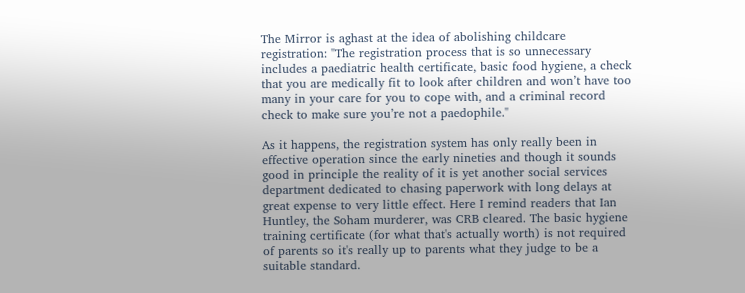The Mirror is aghast at the idea of abolishing childcare registration: "The registration process that is so unnecessary includes a paediatric health certificate, basic food hygiene, a check that you are medically fit to look after children and won’t have too many in your care for you to cope with, and a criminal record check to make sure you’re not a paedophile."

As it happens, the registration system has only really been in effective operation since the early nineties and though it sounds good in principle the reality of it is yet another social services department dedicated to chasing paperwork with long delays at great expense to very little effect. Here I remind readers that Ian Huntley, the Soham murderer, was CRB cleared. The basic hygiene training certificate (for what that's actually worth) is not required of parents so it's really up to parents what they judge to be a suitable standard.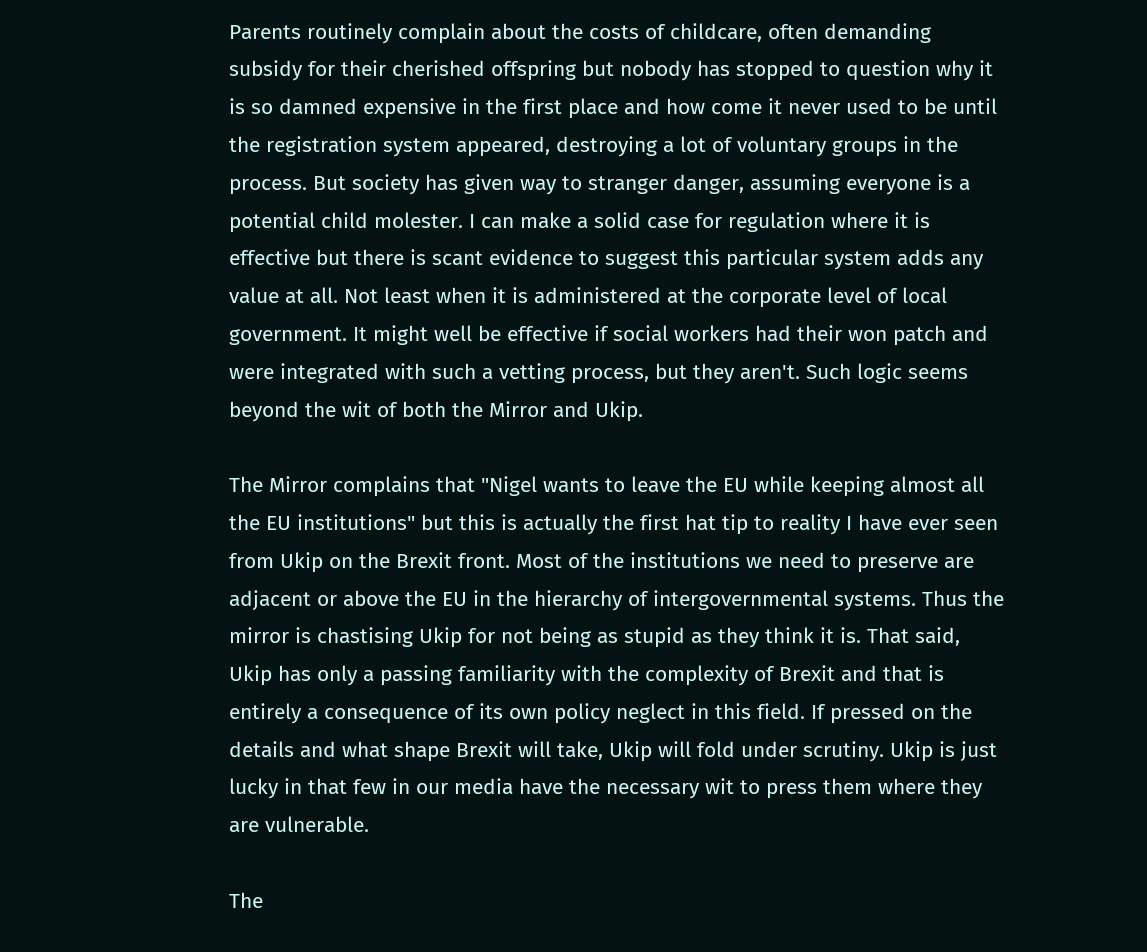Parents routinely complain about the costs of childcare, often demanding subsidy for their cherished offspring but nobody has stopped to question why it is so damned expensive in the first place and how come it never used to be until the registration system appeared, destroying a lot of voluntary groups in the process. But society has given way to stranger danger, assuming everyone is a potential child molester. I can make a solid case for regulation where it is effective but there is scant evidence to suggest this particular system adds any value at all. Not least when it is administered at the corporate level of local government. It might well be effective if social workers had their won patch and were integrated with such a vetting process, but they aren't. Such logic seems beyond the wit of both the Mirror and Ukip.

The Mirror complains that "Nigel wants to leave the EU while keeping almost all the EU institutions" but this is actually the first hat tip to reality I have ever seen from Ukip on the Brexit front. Most of the institutions we need to preserve are adjacent or above the EU in the hierarchy of intergovernmental systems. Thus the mirror is chastising Ukip for not being as stupid as they think it is. That said, Ukip has only a passing familiarity with the complexity of Brexit and that is entirely a consequence of its own policy neglect in this field. If pressed on the details and what shape Brexit will take, Ukip will fold under scrutiny. Ukip is just lucky in that few in our media have the necessary wit to press them where they are vulnerable.

The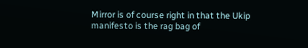Mirror is of course right in that the Ukip manifesto is the rag bag of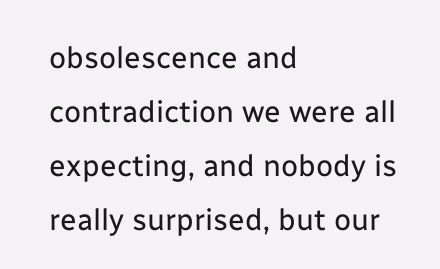obsolescence and contradiction we were all expecting, and nobody is really surprised, but our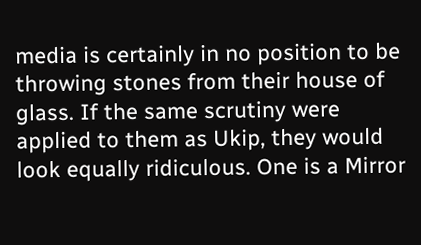media is certainly in no position to be throwing stones from their house of glass. If the same scrutiny were applied to them as Ukip, they would look equally ridiculous. One is a Mirror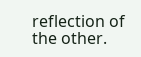reflection of the other.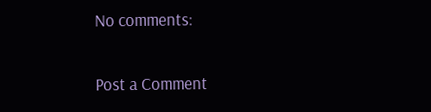No comments:

Post a Comment